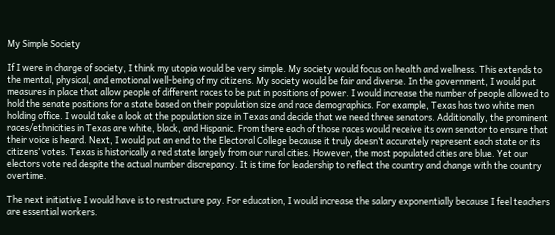My Simple Society

If I were in charge of society, I think my utopia would be very simple. My society would focus on health and wellness. This extends to the mental, physical, and emotional well-being of my citizens. My society would be fair and diverse. In the government, I would put measures in place that allow people of different races to be put in positions of power. I would increase the number of people allowed to hold the senate positions for a state based on their population size and race demographics. For example, Texas has two white men holding office. I would take a look at the population size in Texas and decide that we need three senators. Additionally, the prominent races/ethnicities in Texas are white, black, and Hispanic. From there each of those races would receive its own senator to ensure that their voice is heard. Next, I would put an end to the Electoral College because it truly doesn’t accurately represent each state or its citizens’ votes. Texas is historically a red state largely from our rural cities. However, the most populated cities are blue. Yet our electors vote red despite the actual number discrepancy. It is time for leadership to reflect the country and change with the country overtime.

The next initiative I would have is to restructure pay. For education, I would increase the salary exponentially because I feel teachers are essential workers.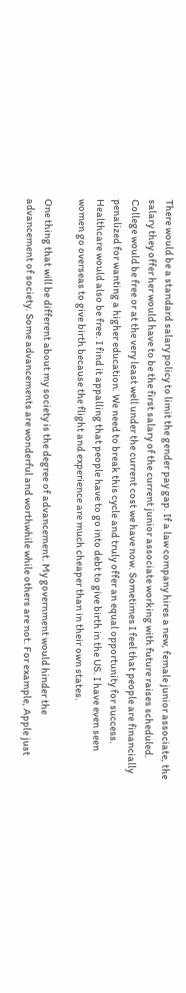There would be a standard salary policy to limit the gender pay gap. If a law company hires a new, female junior associate, the salary they offer her would have to be the first salary of the current junior associate working with future raises scheduled. College would be free or at the very least well under the current cost we have now. Sometimes I feel that people are financially penalized for wanting a higher education. We need to break this cycle and truly offer an equal opportunity for success. Healthcare would also be free. I find it appalling that people have to go into debt to give birth in the US. I have even seen women go overseas to give birth because the flight and experience are much cheaper than in their own states.

One thing that will be different about my society is the degree of advancement. My government would hinder the advancement of society. Some advancements are wonderful and worthwhile while others are not. For example, Apple just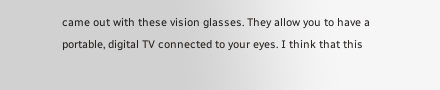came out with these vision glasses. They allow you to have a portable, digital TV connected to your eyes. I think that this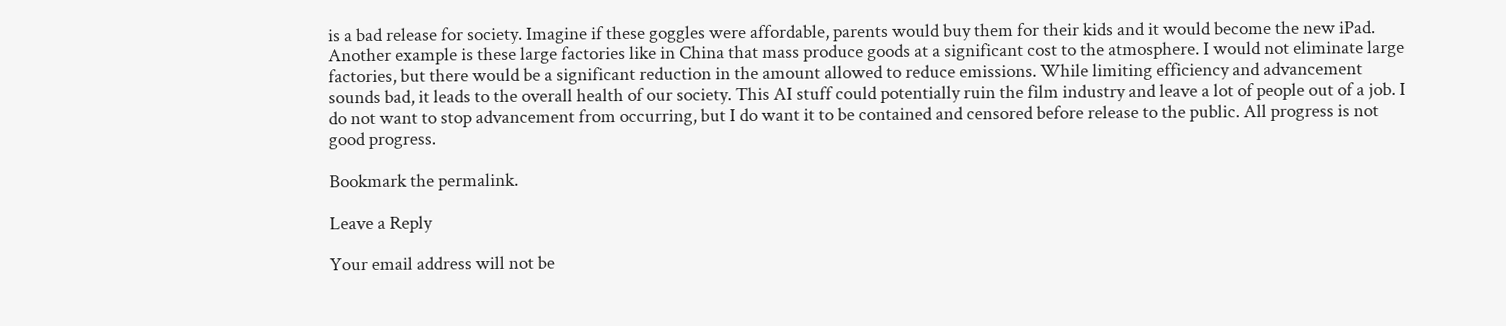is a bad release for society. Imagine if these goggles were affordable, parents would buy them for their kids and it would become the new iPad. Another example is these large factories like in China that mass produce goods at a significant cost to the atmosphere. I would not eliminate large factories, but there would be a significant reduction in the amount allowed to reduce emissions. While limiting efficiency and advancement sounds bad, it leads to the overall health of our society. This AI stuff could potentially ruin the film industry and leave a lot of people out of a job. I do not want to stop advancement from occurring, but I do want it to be contained and censored before release to the public. All progress is not good progress.

Bookmark the permalink.

Leave a Reply

Your email address will not be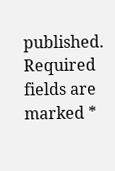published. Required fields are marked *